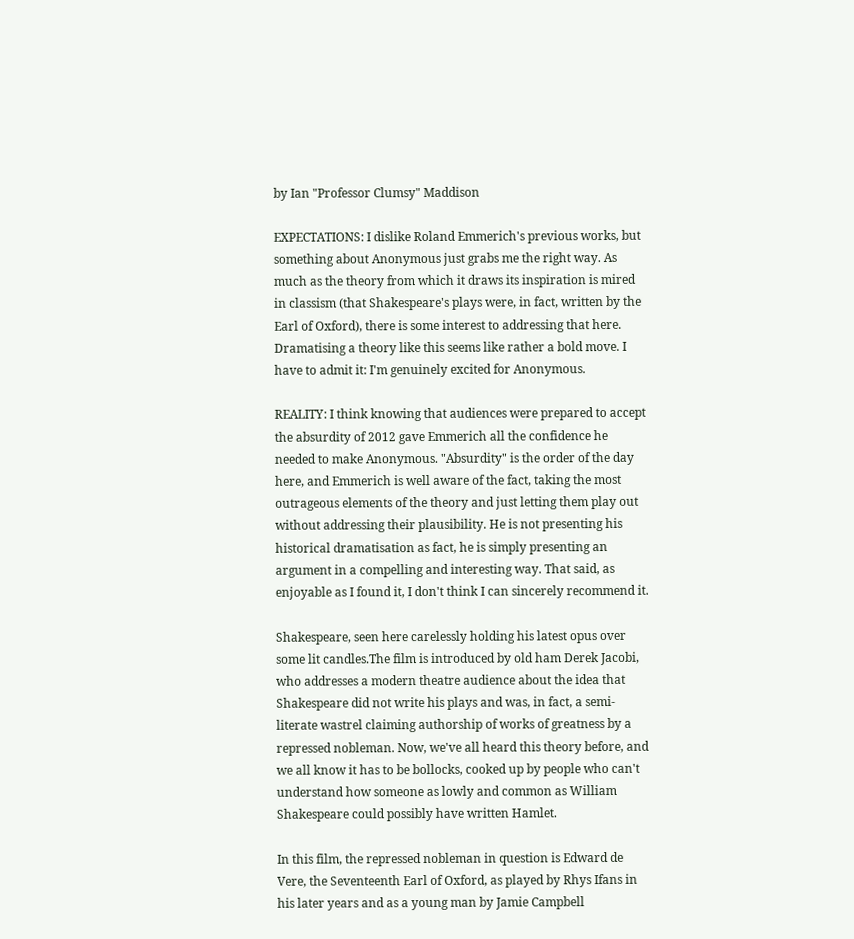by Ian "Professor Clumsy" Maddison

EXPECTATIONS: I dislike Roland Emmerich's previous works, but something about Anonymous just grabs me the right way. As much as the theory from which it draws its inspiration is mired in classism (that Shakespeare's plays were, in fact, written by the Earl of Oxford), there is some interest to addressing that here. Dramatising a theory like this seems like rather a bold move. I have to admit it: I'm genuinely excited for Anonymous.

REALITY: I think knowing that audiences were prepared to accept the absurdity of 2012 gave Emmerich all the confidence he needed to make Anonymous. "Absurdity" is the order of the day here, and Emmerich is well aware of the fact, taking the most outrageous elements of the theory and just letting them play out without addressing their plausibility. He is not presenting his historical dramatisation as fact, he is simply presenting an argument in a compelling and interesting way. That said, as enjoyable as I found it, I don't think I can sincerely recommend it.

Shakespeare, seen here carelessly holding his latest opus over some lit candles.The film is introduced by old ham Derek Jacobi, who addresses a modern theatre audience about the idea that Shakespeare did not write his plays and was, in fact, a semi-literate wastrel claiming authorship of works of greatness by a repressed nobleman. Now, we've all heard this theory before, and we all know it has to be bollocks, cooked up by people who can't understand how someone as lowly and common as William Shakespeare could possibly have written Hamlet.

In this film, the repressed nobleman in question is Edward de Vere, the Seventeenth Earl of Oxford, as played by Rhys Ifans in his later years and as a young man by Jamie Campbell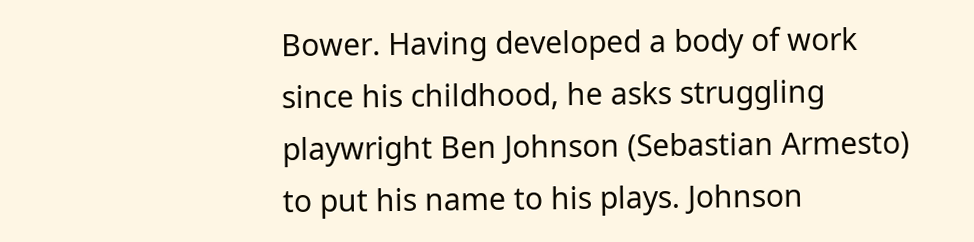Bower. Having developed a body of work since his childhood, he asks struggling playwright Ben Johnson (Sebastian Armesto) to put his name to his plays. Johnson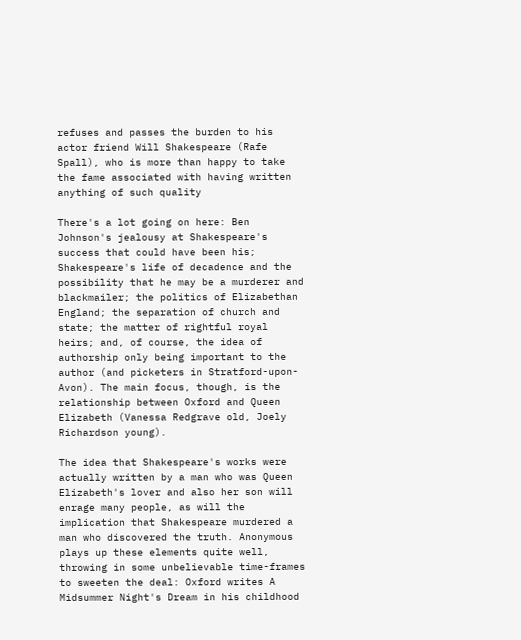refuses and passes the burden to his actor friend Will Shakespeare (Rafe Spall), who is more than happy to take the fame associated with having written anything of such quality

There's a lot going on here: Ben Johnson's jealousy at Shakespeare's success that could have been his; Shakespeare's life of decadence and the possibility that he may be a murderer and blackmailer; the politics of Elizabethan England; the separation of church and state; the matter of rightful royal heirs; and, of course, the idea of authorship only being important to the author (and picketers in Stratford-upon-Avon). The main focus, though, is the relationship between Oxford and Queen Elizabeth (Vanessa Redgrave old, Joely Richardson young).

The idea that Shakespeare's works were actually written by a man who was Queen Elizabeth's lover and also her son will enrage many people, as will the implication that Shakespeare murdered a man who discovered the truth. Anonymous plays up these elements quite well, throwing in some unbelievable time-frames to sweeten the deal: Oxford writes A Midsummer Night's Dream in his childhood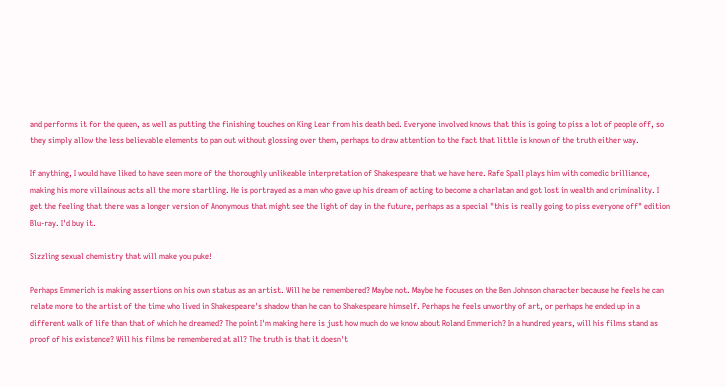and performs it for the queen, as well as putting the finishing touches on King Lear from his death bed. Everyone involved knows that this is going to piss a lot of people off, so they simply allow the less believable elements to pan out without glossing over them, perhaps to draw attention to the fact that little is known of the truth either way.

If anything, I would have liked to have seen more of the thoroughly unlikeable interpretation of Shakespeare that we have here. Rafe Spall plays him with comedic brilliance, making his more villainous acts all the more startling. He is portrayed as a man who gave up his dream of acting to become a charlatan and got lost in wealth and criminality. I get the feeling that there was a longer version of Anonymous that might see the light of day in the future, perhaps as a special "this is really going to piss everyone off" edition Blu-ray. I'd buy it.

Sizzling sexual chemistry that will make you puke!

Perhaps Emmerich is making assertions on his own status as an artist. Will he be remembered? Maybe not. Maybe he focuses on the Ben Johnson character because he feels he can relate more to the artist of the time who lived in Shakespeare's shadow than he can to Shakespeare himself. Perhaps he feels unworthy of art, or perhaps he ended up in a different walk of life than that of which he dreamed? The point I'm making here is just how much do we know about Roland Emmerich? In a hundred years, will his films stand as proof of his existence? Will his films be remembered at all? The truth is that it doesn't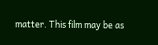matter. This film may be as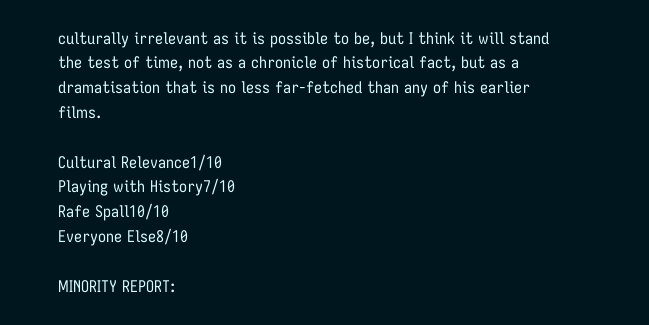culturally irrelevant as it is possible to be, but I think it will stand the test of time, not as a chronicle of historical fact, but as a dramatisation that is no less far-fetched than any of his earlier films.

Cultural Relevance1/10
Playing with History7/10
Rafe Spall10/10
Everyone Else8/10

MINORITY REPORT: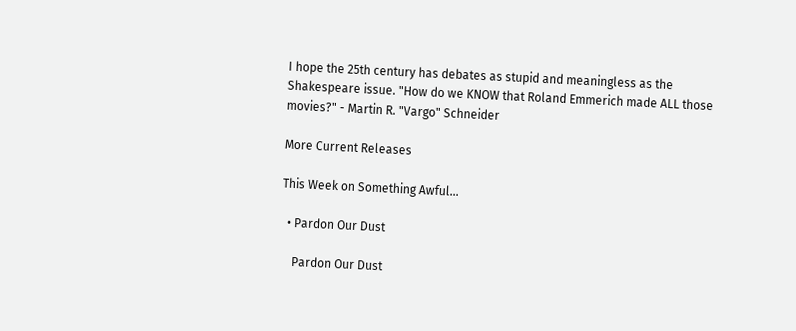I hope the 25th century has debates as stupid and meaningless as the Shakespeare issue. "How do we KNOW that Roland Emmerich made ALL those movies?" - Martin R. "Vargo" Schneider

More Current Releases

This Week on Something Awful...

  • Pardon Our Dust

    Pardon Our Dust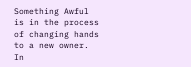Something Awful is in the process of changing hands to a new owner. In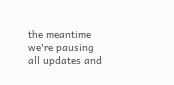the meantime we're pausing all updates and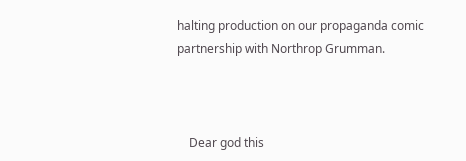halting production on our propaganda comic partnership with Northrop Grumman.



    Dear god this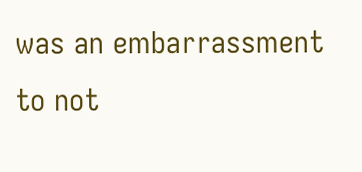was an embarrassment to not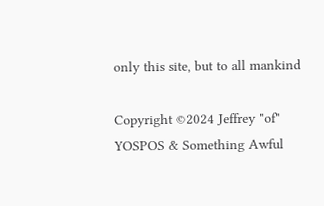only this site, but to all mankind

Copyright ©2024 Jeffrey "of" YOSPOS & Something Awful